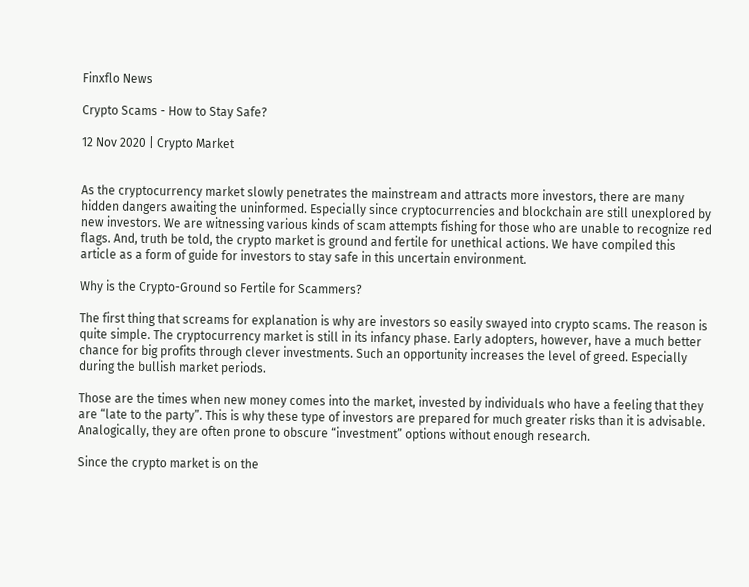Finxflo News

Crypto Scams - How to Stay Safe?

12 Nov 2020 | Crypto Market


As the cryptocurrency market slowly penetrates the mainstream and attracts more investors, there are many hidden dangers awaiting the uninformed. Especially since cryptocurrencies and blockchain are still unexplored by new investors. We are witnessing various kinds of scam attempts fishing for those who are unable to recognize red flags. And, truth be told, the crypto market is ground and fertile for unethical actions. We have compiled this article as a form of guide for investors to stay safe in this uncertain environment.

Why is the Crypto-Ground so Fertile for Scammers?

The first thing that screams for explanation is why are investors so easily swayed into crypto scams. The reason is quite simple. The cryptocurrency market is still in its infancy phase. Early adopters, however, have a much better chance for big profits through clever investments. Such an opportunity increases the level of greed. Especially during the bullish market periods.

Those are the times when new money comes into the market, invested by individuals who have a feeling that they are “late to the party”. This is why these type of investors are prepared for much greater risks than it is advisable. Analogically, they are often prone to obscure “investment” options without enough research.

Since the crypto market is on the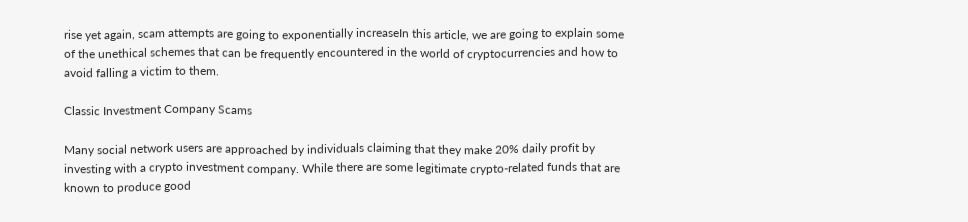rise yet again, scam attempts are going to exponentially increaseIn this article, we are going to explain some of the unethical schemes that can be frequently encountered in the world of cryptocurrencies and how to avoid falling a victim to them.

Classic Investment Company Scams

Many social network users are approached by individuals claiming that they make 20% daily profit by investing with a crypto investment company. While there are some legitimate crypto-related funds that are known to produce good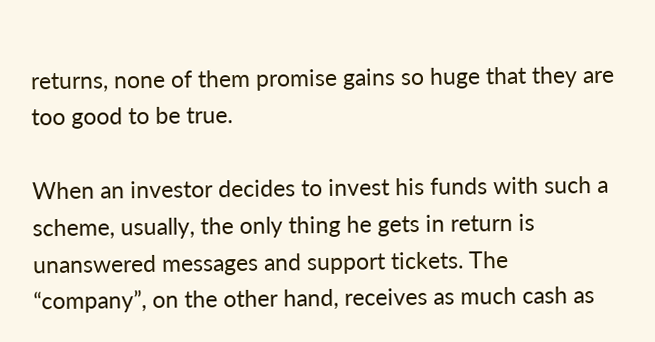returns, none of them promise gains so huge that they are too good to be true.

When an investor decides to invest his funds with such a scheme, usually, the only thing he gets in return is unanswered messages and support tickets. The “company”, on the other hand, receives as much cash as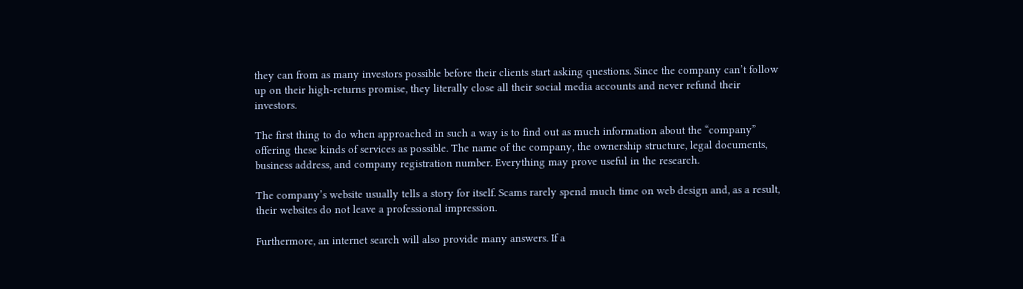they can from as many investors possible before their clients start asking questions. Since the company can’t follow up on their high-returns promise, they literally close all their social media accounts and never refund their investors.

The first thing to do when approached in such a way is to find out as much information about the “company” offering these kinds of services as possible. The name of the company, the ownership structure, legal documents, business address, and company registration number. Everything may prove useful in the research.

The company’s website usually tells a story for itself. Scams rarely spend much time on web design and, as a result, their websites do not leave a professional impression.

Furthermore, an internet search will also provide many answers. If a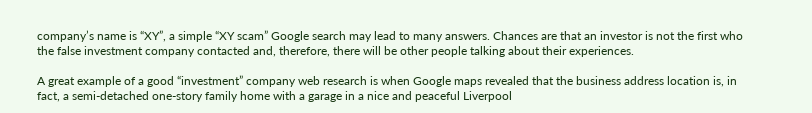company’s name is “XY”, a simple “XY scam” Google search may lead to many answers. Chances are that an investor is not the first who the false investment company contacted and, therefore, there will be other people talking about their experiences.

A great example of a good “investment” company web research is when Google maps revealed that the business address location is, in fact, a semi-detached one-story family home with a garage in a nice and peaceful Liverpool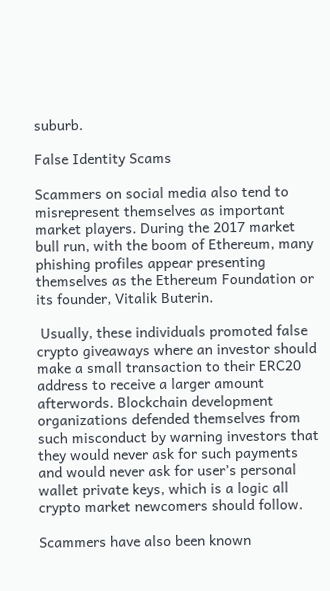suburb.

False Identity Scams

Scammers on social media also tend to misrepresent themselves as important market players. During the 2017 market bull run, with the boom of Ethereum, many phishing profiles appear presenting themselves as the Ethereum Foundation or its founder, Vitalik Buterin.

 Usually, these individuals promoted false crypto giveaways where an investor should make a small transaction to their ERC20 address to receive a larger amount afterwords. Blockchain development organizations defended themselves from such misconduct by warning investors that they would never ask for such payments and would never ask for user’s personal wallet private keys, which is a logic all crypto market newcomers should follow.

Scammers have also been known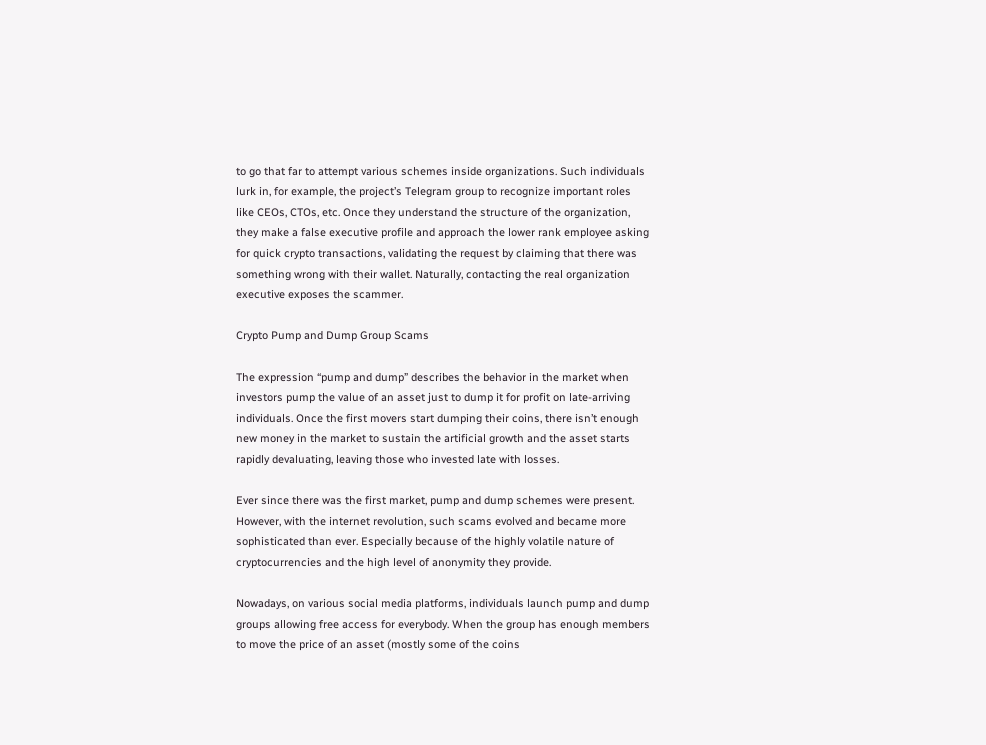to go that far to attempt various schemes inside organizations. Such individuals lurk in, for example, the project’s Telegram group to recognize important roles like CEOs, CTOs, etc. Once they understand the structure of the organization, they make a false executive profile and approach the lower rank employee asking for quick crypto transactions, validating the request by claiming that there was something wrong with their wallet. Naturally, contacting the real organization executive exposes the scammer.

Crypto Pump and Dump Group Scams

The expression “pump and dump” describes the behavior in the market when investors pump the value of an asset just to dump it for profit on late-arriving individuals. Once the first movers start dumping their coins, there isn’t enough new money in the market to sustain the artificial growth and the asset starts rapidly devaluating, leaving those who invested late with losses.

Ever since there was the first market, pump and dump schemes were present. However, with the internet revolution, such scams evolved and became more sophisticated than ever. Especially because of the highly volatile nature of cryptocurrencies and the high level of anonymity they provide.

Nowadays, on various social media platforms, individuals launch pump and dump groups allowing free access for everybody. When the group has enough members to move the price of an asset (mostly some of the coins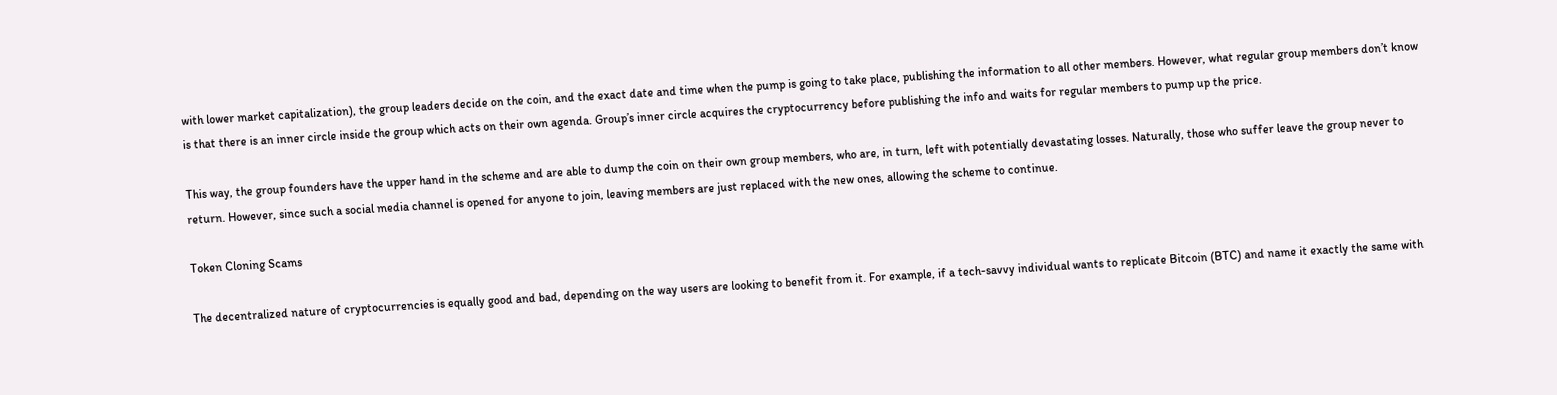with lower market capitalization), the group leaders decide on the coin, and the exact date and time when the pump is going to take place, publishing the information to all other members. However, what regular group members don’t know is that there is an inner circle inside the group which acts on their own agenda. Group’s inner circle acquires the cryptocurrency before publishing the info and waits for regular members to pump up the price.

This way, the group founders have the upper hand in the scheme and are able to dump the coin on their own group members, who are, in turn, left with potentially devastating losses. Naturally, those who suffer leave the group never to return. However, since such a social media channel is opened for anyone to join, leaving members are just replaced with the new ones, allowing the scheme to continue.

Token Cloning Scams

The decentralized nature of cryptocurrencies is equally good and bad, depending on the way users are looking to benefit from it. For example, if a tech-savvy individual wants to replicate Bitcoin (BTC) and name it exactly the same with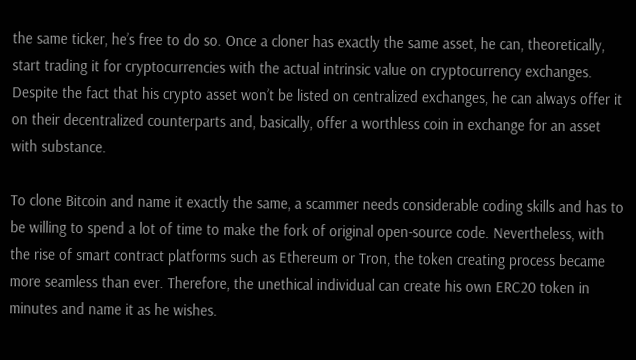the same ticker, he’s free to do so. Once a cloner has exactly the same asset, he can, theoretically, start trading it for cryptocurrencies with the actual intrinsic value on cryptocurrency exchanges. Despite the fact that his crypto asset won’t be listed on centralized exchanges, he can always offer it on their decentralized counterparts and, basically, offer a worthless coin in exchange for an asset with substance.

To clone Bitcoin and name it exactly the same, a scammer needs considerable coding skills and has to be willing to spend a lot of time to make the fork of original open-source code. Nevertheless, with the rise of smart contract platforms such as Ethereum or Tron, the token creating process became more seamless than ever. Therefore, the unethical individual can create his own ERC20 token in minutes and name it as he wishes.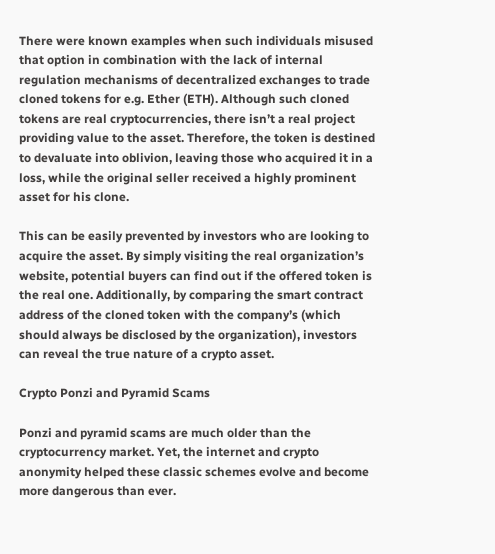There were known examples when such individuals misused that option in combination with the lack of internal regulation mechanisms of decentralized exchanges to trade cloned tokens for e.g. Ether (ETH). Although such cloned tokens are real cryptocurrencies, there isn’t a real project providing value to the asset. Therefore, the token is destined to devaluate into oblivion, leaving those who acquired it in a loss, while the original seller received a highly prominent asset for his clone.

This can be easily prevented by investors who are looking to acquire the asset. By simply visiting the real organization’s website, potential buyers can find out if the offered token is the real one. Additionally, by comparing the smart contract address of the cloned token with the company’s (which should always be disclosed by the organization), investors can reveal the true nature of a crypto asset.

Crypto Ponzi and Pyramid Scams

Ponzi and pyramid scams are much older than the cryptocurrency market. Yet, the internet and crypto anonymity helped these classic schemes evolve and become more dangerous than ever.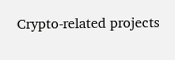Crypto-related projects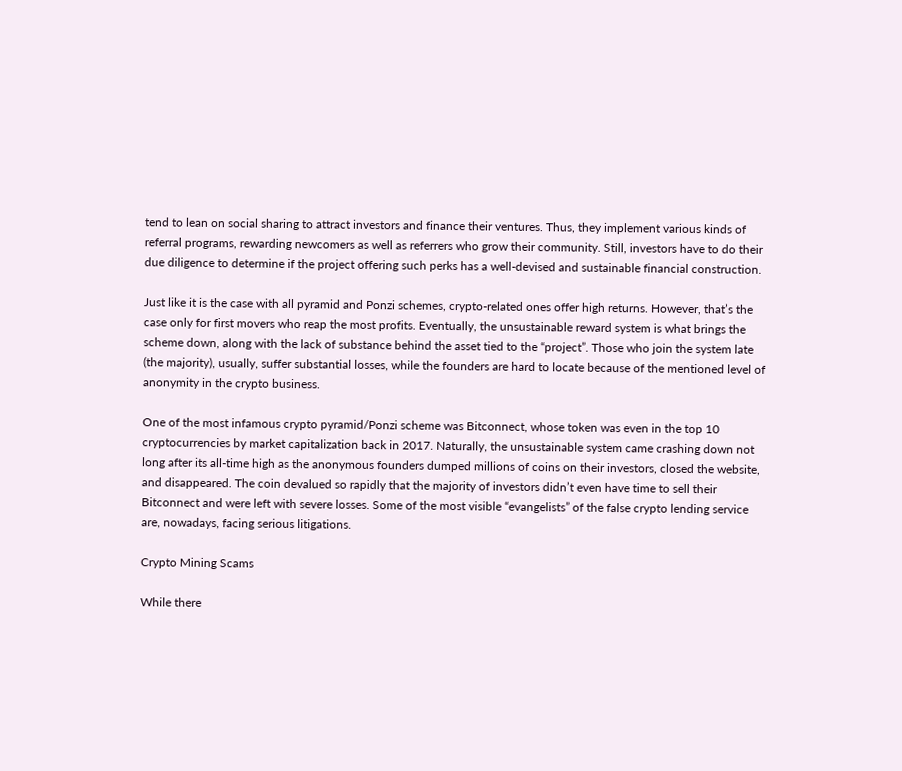tend to lean on social sharing to attract investors and finance their ventures. Thus, they implement various kinds of referral programs, rewarding newcomers as well as referrers who grow their community. Still, investors have to do their due diligence to determine if the project offering such perks has a well-devised and sustainable financial construction.

Just like it is the case with all pyramid and Ponzi schemes, crypto-related ones offer high returns. However, that’s the case only for first movers who reap the most profits. Eventually, the unsustainable reward system is what brings the scheme down, along with the lack of substance behind the asset tied to the “project”. Those who join the system late (the majority), usually, suffer substantial losses, while the founders are hard to locate because of the mentioned level of anonymity in the crypto business.

One of the most infamous crypto pyramid/Ponzi scheme was Bitconnect, whose token was even in the top 10 cryptocurrencies by market capitalization back in 2017. Naturally, the unsustainable system came crashing down not long after its all-time high as the anonymous founders dumped millions of coins on their investors, closed the website, and disappeared. The coin devalued so rapidly that the majority of investors didn’t even have time to sell their Bitconnect and were left with severe losses. Some of the most visible “evangelists” of the false crypto lending service are, nowadays, facing serious litigations.

Crypto Mining Scams

While there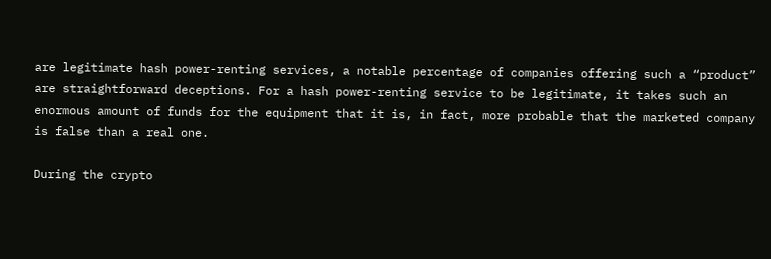are legitimate hash power-renting services, a notable percentage of companies offering such a “product” are straightforward deceptions. For a hash power-renting service to be legitimate, it takes such an enormous amount of funds for the equipment that it is, in fact, more probable that the marketed company is false than a real one.

During the crypto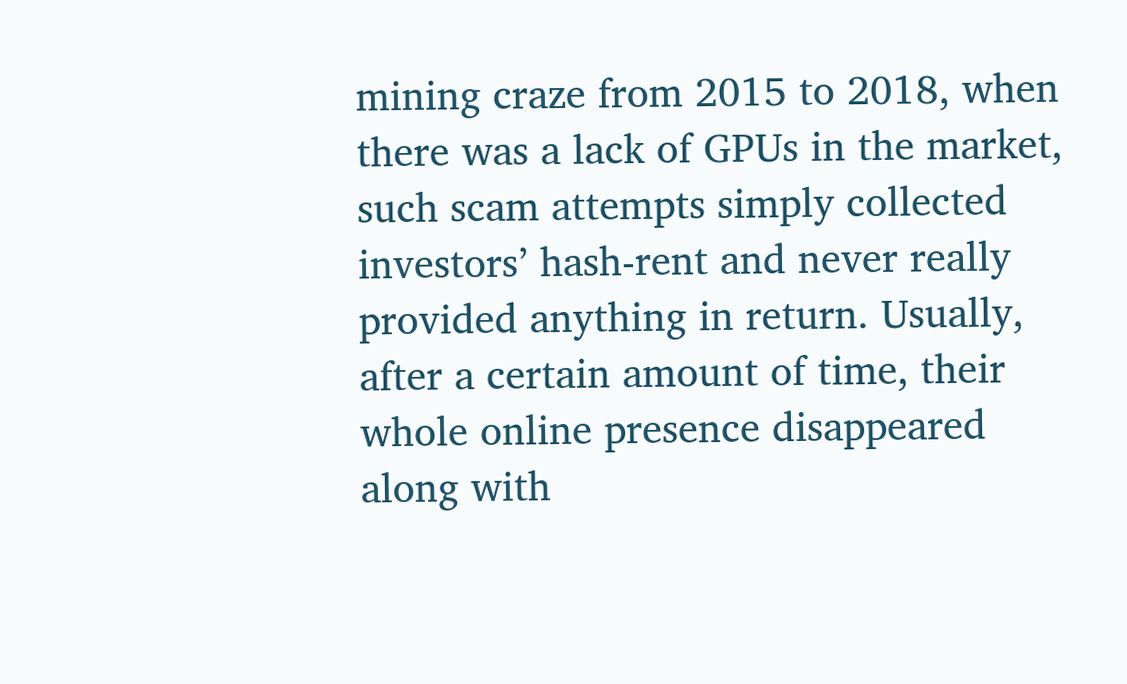mining craze from 2015 to 2018, when there was a lack of GPUs in the market, such scam attempts simply collected investors’ hash-rent and never really provided anything in return. Usually, after a certain amount of time, their whole online presence disappeared along with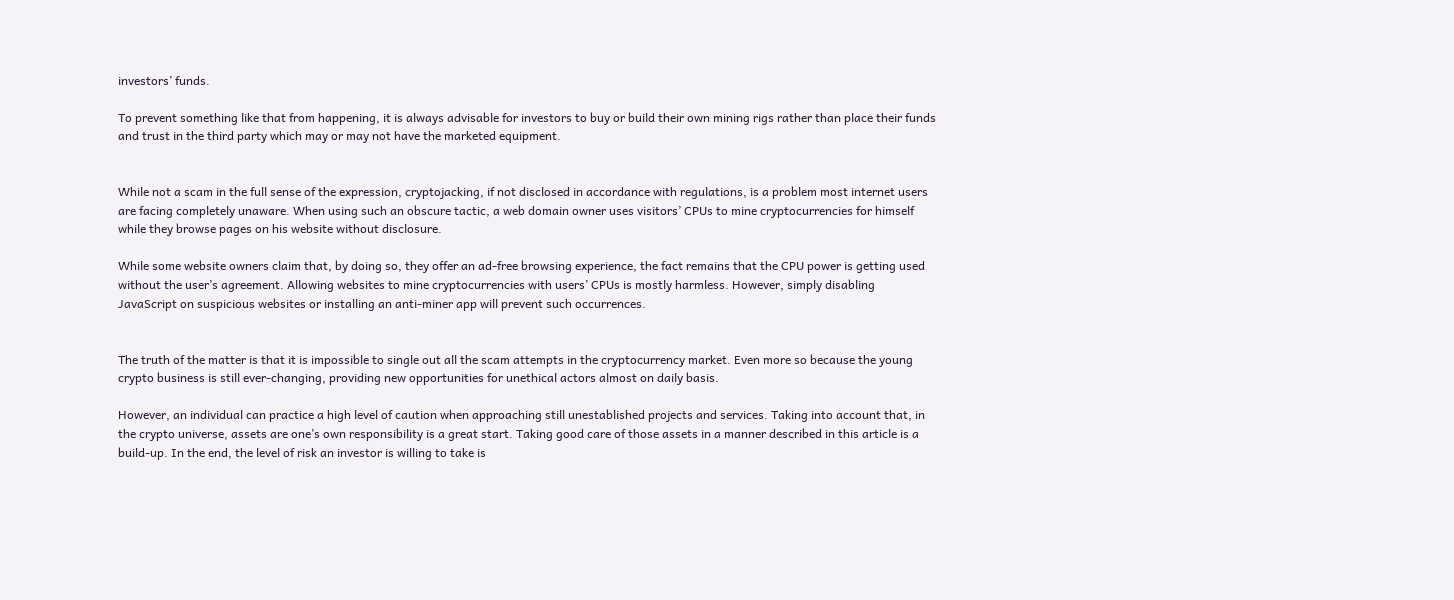investors’ funds.

To prevent something like that from happening, it is always advisable for investors to buy or build their own mining rigs rather than place their funds and trust in the third party which may or may not have the marketed equipment.


While not a scam in the full sense of the expression, cryptojacking, if not disclosed in accordance with regulations, is a problem most internet users are facing completely unaware. When using such an obscure tactic, a web domain owner uses visitors’ CPUs to mine cryptocurrencies for himself while they browse pages on his website without disclosure.

While some website owners claim that, by doing so, they offer an ad-free browsing experience, the fact remains that the CPU power is getting used without the user’s agreement. Allowing websites to mine cryptocurrencies with users’ CPUs is mostly harmless. However, simply disabling JavaScript on suspicious websites or installing an anti-miner app will prevent such occurrences.


The truth of the matter is that it is impossible to single out all the scam attempts in the cryptocurrency market. Even more so because the young crypto business is still ever-changing, providing new opportunities for unethical actors almost on daily basis.

However, an individual can practice a high level of caution when approaching still unestablished projects and services. Taking into account that, in the crypto universe, assets are one’s own responsibility is a great start. Taking good care of those assets in a manner described in this article is a build-up. In the end, the level of risk an investor is willing to take is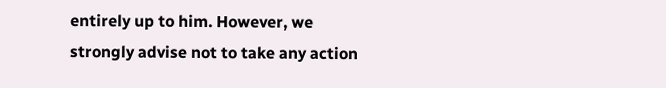entirely up to him. However, we strongly advise not to take any action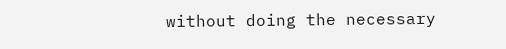without doing the necessary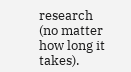research (no matter how long it takes).